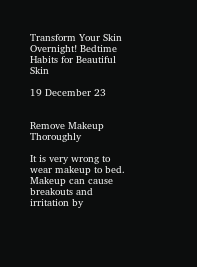Transform Your Skin Overnight! Bedtime Habits for Beautiful Skin

19 December 23


Remove Makeup Thoroughly

It is very wrong to wear makeup to bed. Makeup can cause breakouts and irritation by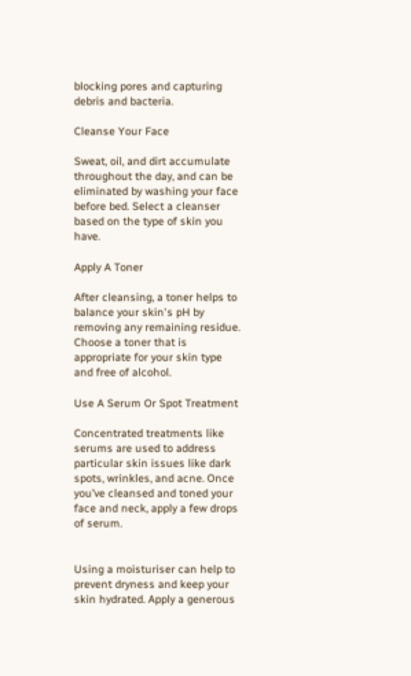blocking pores and capturing debris and bacteria.

Cleanse Your Face

Sweat, oil, and dirt accumulate throughout the day, and can be eliminated by washing your face before bed. Select a cleanser based on the type of skin you have.

Apply A Toner

After cleansing, a toner helps to balance your skin's pH by removing any remaining residue. Choose a toner that is appropriate for your skin type and free of alcohol.

Use A Serum Or Spot Treatment

Concentrated treatments like serums are used to address particular skin issues like dark spots, wrinkles, and acne. Once you’ve cleansed and toned your face and neck, apply a few drops of serum.


Using a moisturiser can help to prevent dryness and keep your skin hydrated. Apply a generous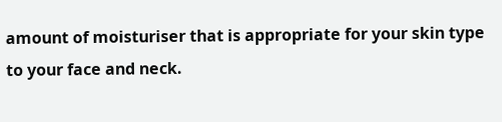amount of moisturiser that is appropriate for your skin type to your face and neck.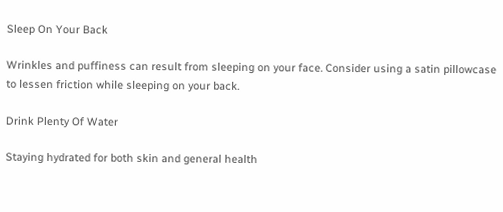Sleep On Your Back

Wrinkles and puffiness can result from sleeping on your face. Consider using a satin pillowcase to lessen friction while sleeping on your back.

Drink Plenty Of Water

Staying hydrated for both skin and general health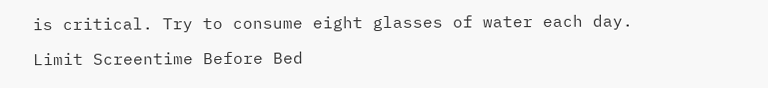is critical. Try to consume eight glasses of water each day.

Limit Screentime Before Bed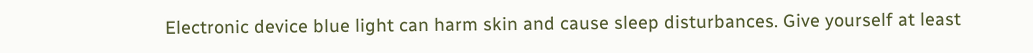Electronic device blue light can harm skin and cause sleep disturbances. Give yourself at least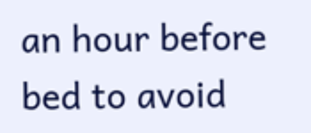an hour before bed to avoid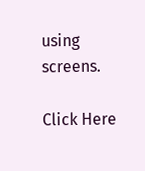using screens.

Click Here